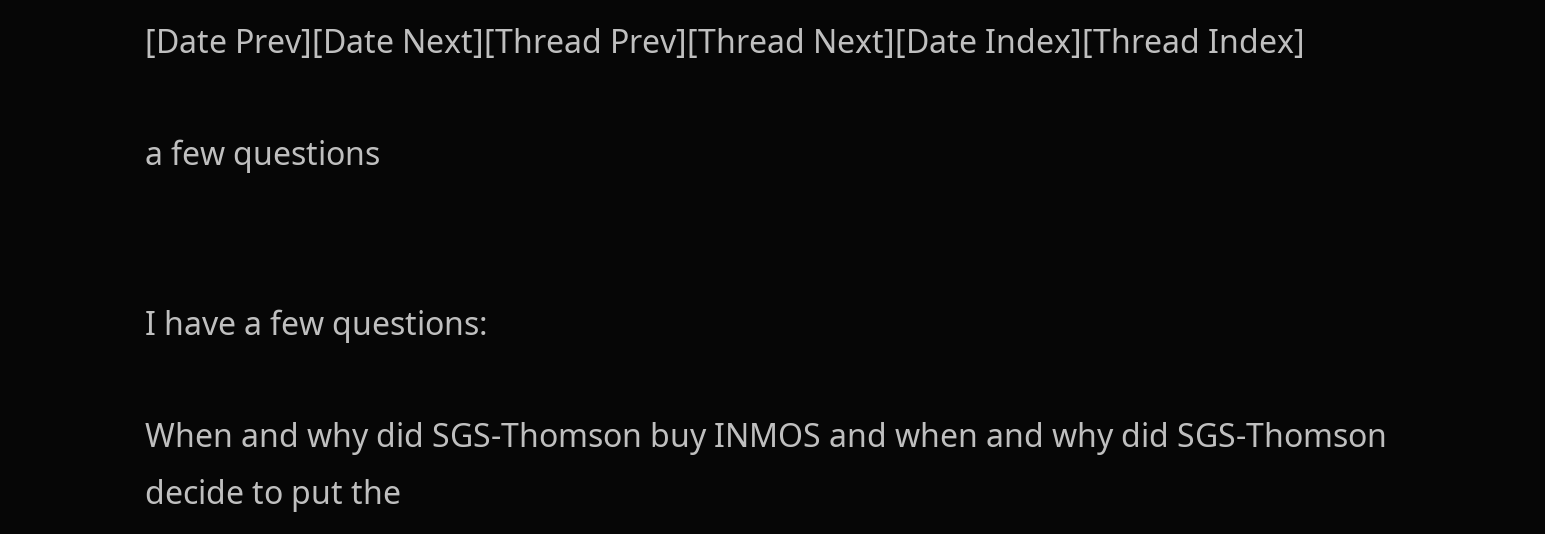[Date Prev][Date Next][Thread Prev][Thread Next][Date Index][Thread Index]

a few questions


I have a few questions:

When and why did SGS-Thomson buy INMOS and when and why did SGS-Thomson
decide to put the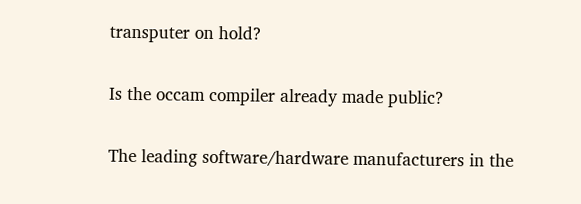transputer on hold?


Is the occam compiler already made public?


The leading software/hardware manufacturers in the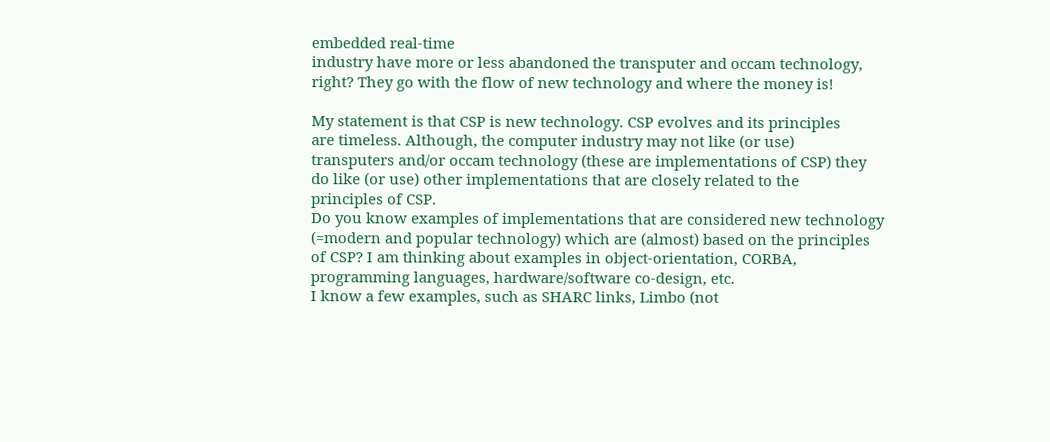embedded real-time
industry have more or less abandoned the transputer and occam technology,
right? They go with the flow of new technology and where the money is!

My statement is that CSP is new technology. CSP evolves and its principles
are timeless. Although, the computer industry may not like (or use)
transputers and/or occam technology (these are implementations of CSP) they
do like (or use) other implementations that are closely related to the
principles of CSP.
Do you know examples of implementations that are considered new technology
(=modern and popular technology) which are (almost) based on the principles
of CSP? I am thinking about examples in object-orientation, CORBA,
programming languages, hardware/software co-design, etc.
I know a few examples, such as SHARC links, Limbo (not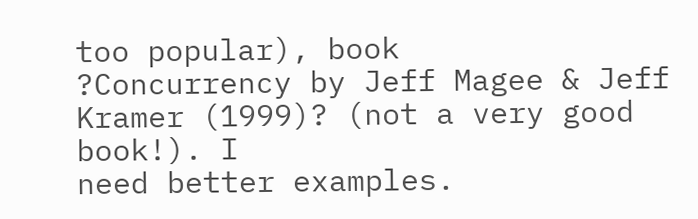too popular), book
?Concurrency by Jeff Magee & Jeff Kramer (1999)? (not a very good book!). I
need better examples.